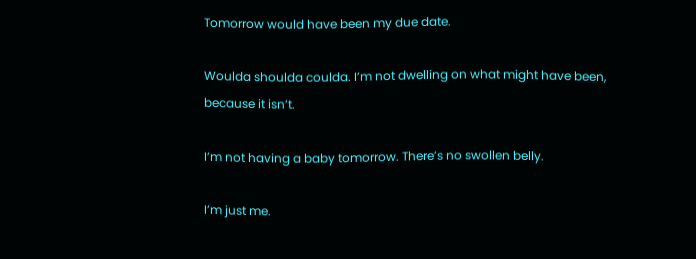Tomorrow would have been my due date.

Woulda shoulda coulda. I’m not dwelling on what might have been, because it isn’t.

I’m not having a baby tomorrow. There’s no swollen belly.

I’m just me.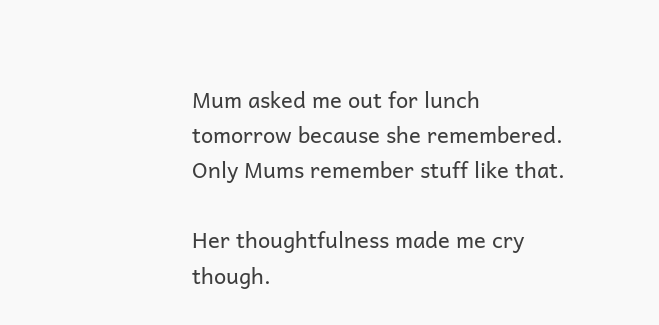Mum asked me out for lunch tomorrow because she remembered. Only Mums remember stuff like that.

Her thoughtfulness made me cry though.